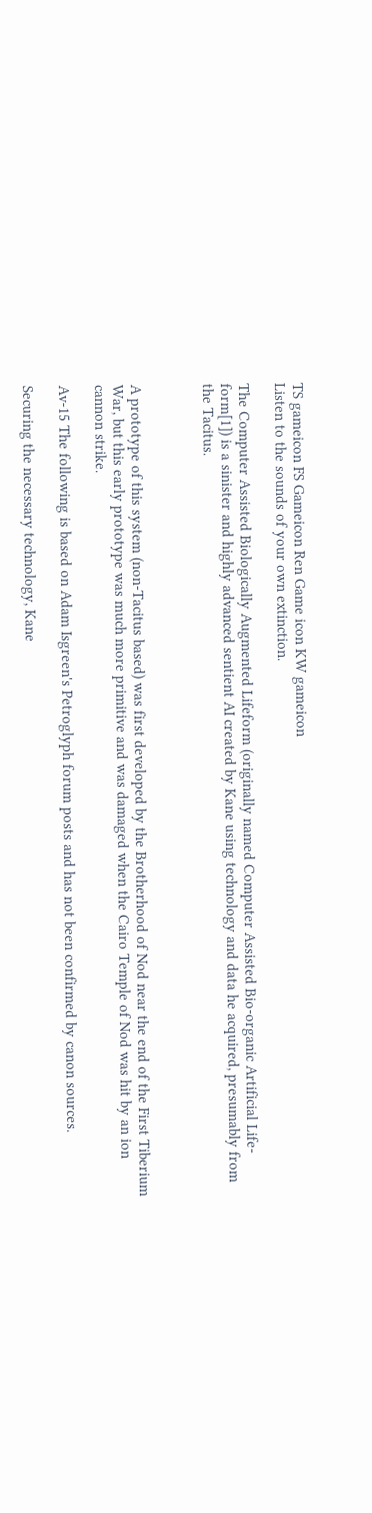TS gameicon FS Gameicon Ren Game icon KW gameicon
Listen to the sounds of your own extinction.

The Computer Assisted Biologically Augmented Lifeform (originally named Computer Assisted Bio-organic Artificial Life-form[1]) is a sinister and highly advanced sentient AI created by Kane using technology and data he acquired, presumably from the Tacitus.



A prototype of this system (non-Tacitus based) was first developed by the Brotherhood of Nod near the end of the First Tiberium War, but this early prototype was much more primitive and was damaged when the Cairo Temple of Nod was hit by an ion cannon strike.

Av-15 The following is based on Adam Isgreen's Petroglyph forum posts and has not been confirmed by canon sources.

Securing the necessary technology, Kane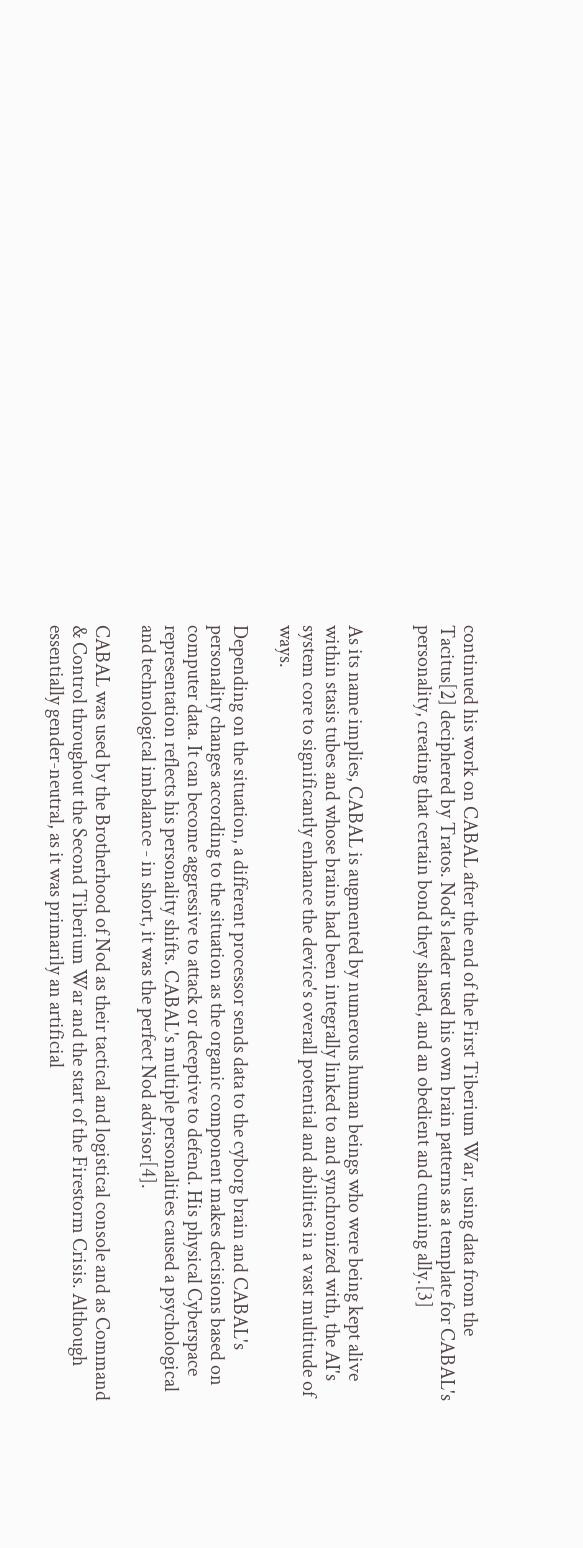continued his work on CABAL after the end of the First Tiberium War, using data from the Tacitus[2] deciphered by Tratos. Nod's leader used his own brain patterns as a template for CABAL's personality, creating that certain bond they shared, and an obedient and cunning ally.[3]


As its name implies, CABAL is augmented by numerous human beings who were being kept alive within stasis tubes and whose brains had been integrally linked to and synchronized with, the AI's system core to significantly enhance the device's overall potential and abilities in a vast multitude of ways.

Depending on the situation, a different processor sends data to the cyborg brain and CABAL's personality changes according to the situation as the organic component makes decisions based on computer data. It can become aggressive to attack or deceptive to defend. His physical Cyberspace representation reflects his personality shifts. CABAL's multiple personalities caused a psychological and technological imbalance - in short, it was the perfect Nod advisor[4].

CABAL was used by the Brotherhood of Nod as their tactical and logistical console and as Command & Control throughout the Second Tiberium War and the start of the Firestorm Crisis. Although essentially gender-neutral, as it was primarily an artificial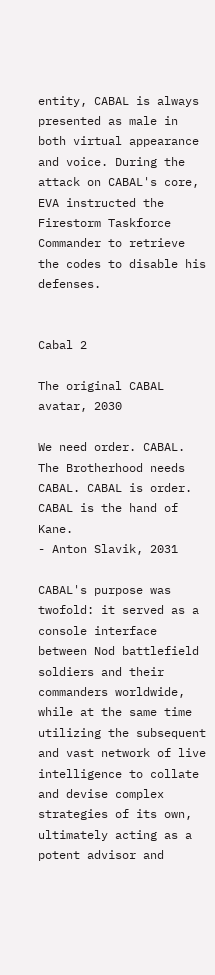entity, CABAL is always presented as male in both virtual appearance and voice. During the attack on CABAL's core, EVA instructed the Firestorm Taskforce Commander to retrieve the codes to disable his defenses.


Cabal 2

The original CABAL avatar, 2030

We need order. CABAL. The Brotherhood needs CABAL. CABAL is order. CABAL is the hand of Kane.
- Anton Slavik, 2031

CABAL's purpose was twofold: it served as a console interface between Nod battlefield soldiers and their commanders worldwide, while at the same time utilizing the subsequent and vast network of live intelligence to collate and devise complex strategies of its own, ultimately acting as a potent advisor and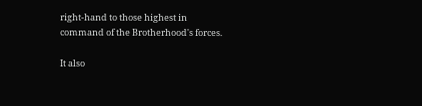right-hand to those highest in command of the Brotherhood's forces.

It also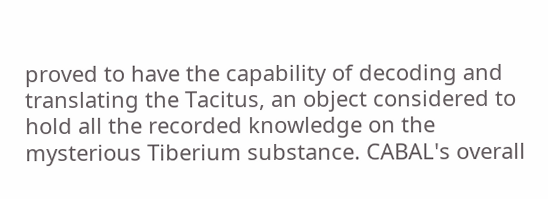proved to have the capability of decoding and translating the Tacitus, an object considered to hold all the recorded knowledge on the mysterious Tiberium substance. CABAL's overall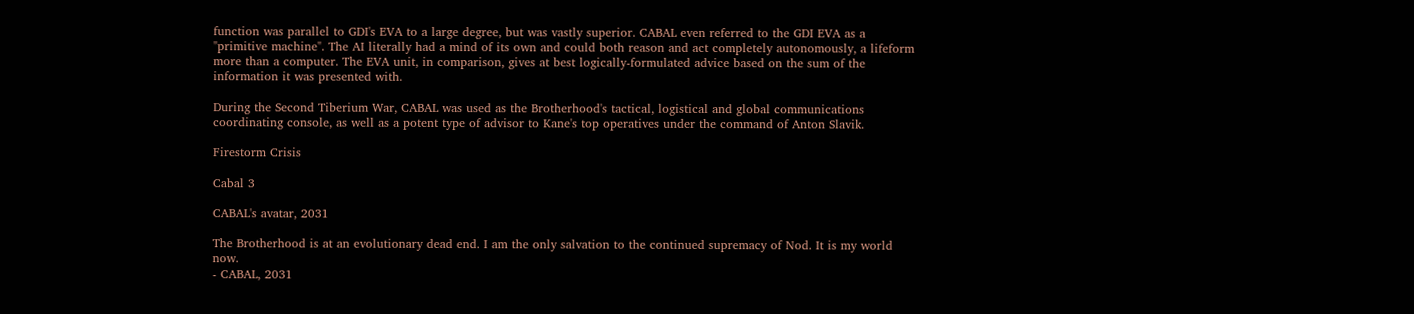function was parallel to GDI's EVA to a large degree, but was vastly superior. CABAL even referred to the GDI EVA as a "primitive machine". The AI literally had a mind of its own and could both reason and act completely autonomously, a lifeform more than a computer. The EVA unit, in comparison, gives at best logically-formulated advice based on the sum of the information it was presented with.

During the Second Tiberium War, CABAL was used as the Brotherhood's tactical, logistical and global communications coordinating console, as well as a potent type of advisor to Kane's top operatives under the command of Anton Slavik.

Firestorm Crisis

Cabal 3

CABAL's avatar, 2031

The Brotherhood is at an evolutionary dead end. I am the only salvation to the continued supremacy of Nod. It is my world now.
- CABAL, 2031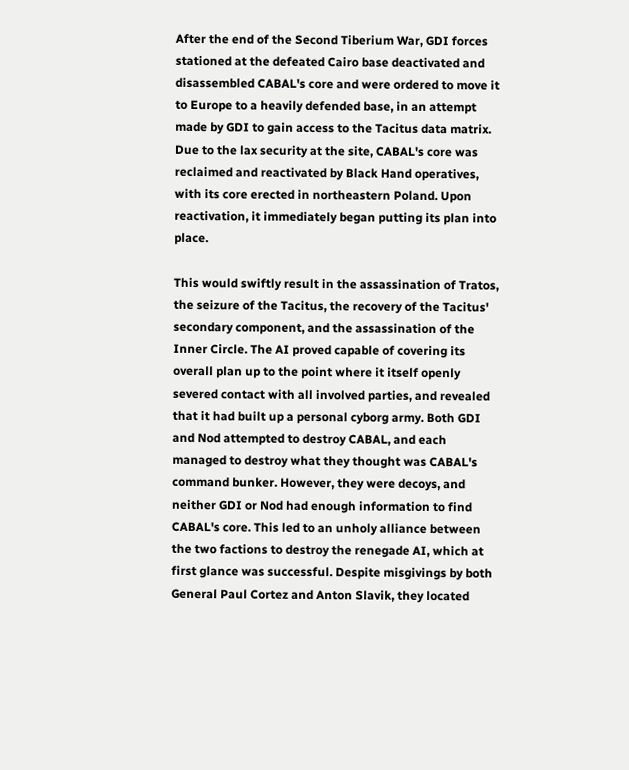After the end of the Second Tiberium War, GDI forces stationed at the defeated Cairo base deactivated and disassembled CABAL's core and were ordered to move it to Europe to a heavily defended base, in an attempt made by GDI to gain access to the Tacitus data matrix. Due to the lax security at the site, CABAL's core was reclaimed and reactivated by Black Hand operatives, with its core erected in northeastern Poland. Upon reactivation, it immediately began putting its plan into place.

This would swiftly result in the assassination of Tratos, the seizure of the Tacitus, the recovery of the Tacitus' secondary component, and the assassination of the Inner Circle. The AI proved capable of covering its overall plan up to the point where it itself openly severed contact with all involved parties, and revealed that it had built up a personal cyborg army. Both GDI and Nod attempted to destroy CABAL, and each managed to destroy what they thought was CABAL's command bunker. However, they were decoys, and neither GDI or Nod had enough information to find CABAL's core. This led to an unholy alliance between the two factions to destroy the renegade AI, which at first glance was successful. Despite misgivings by both General Paul Cortez and Anton Slavik, they located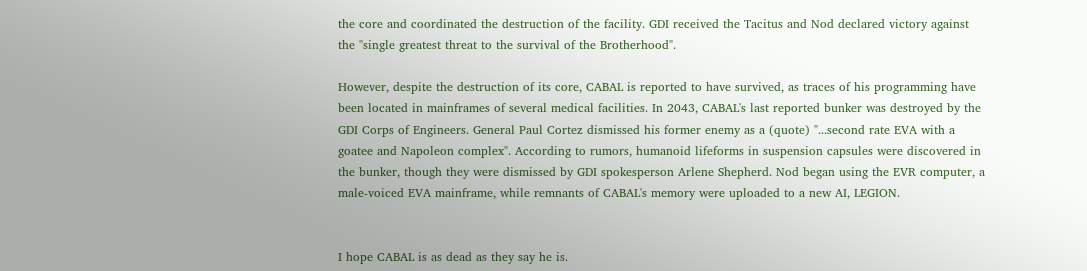the core and coordinated the destruction of the facility. GDI received the Tacitus and Nod declared victory against the "single greatest threat to the survival of the Brotherhood".

However, despite the destruction of its core, CABAL is reported to have survived, as traces of his programming have been located in mainframes of several medical facilities. In 2043, CABAL's last reported bunker was destroyed by the GDI Corps of Engineers. General Paul Cortez dismissed his former enemy as a (quote) "...second rate EVA with a goatee and Napoleon complex". According to rumors, humanoid lifeforms in suspension capsules were discovered in the bunker, though they were dismissed by GDI spokesperson Arlene Shepherd. Nod began using the EVR computer, a male-voiced EVA mainframe, while remnants of CABAL's memory were uploaded to a new AI, LEGION.


I hope CABAL is as dead as they say he is.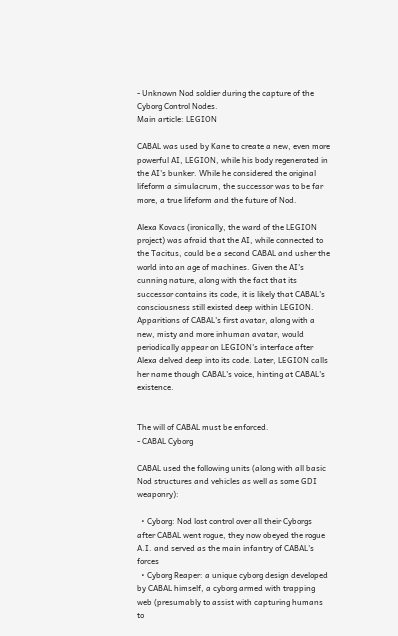- Unknown Nod soldier during the capture of the Cyborg Control Nodes.
Main article: LEGION

CABAL was used by Kane to create a new, even more powerful AI, LEGION, while his body regenerated in the AI's bunker. While he considered the original lifeform a simulacrum, the successor was to be far more, a true lifeform and the future of Nod.

Alexa Kovacs (ironically, the ward of the LEGION project) was afraid that the AI, while connected to the Tacitus, could be a second CABAL and usher the world into an age of machines. Given the AI's cunning nature, along with the fact that its successor contains its code, it is likely that CABAL's consciousness still existed deep within LEGION. Apparitions of CABAL's first avatar, along with a new, misty and more inhuman avatar, would periodically appear on LEGION's interface after Alexa delved deep into its code. Later, LEGION calls her name though CABAL's voice, hinting at CABAL's existence.


The will of CABAL must be enforced.
- CABAL Cyborg

CABAL used the following units (along with all basic Nod structures and vehicles as well as some GDI weaponry):

  • Cyborg: Nod lost control over all their Cyborgs after CABAL went rogue, they now obeyed the rogue A.I. and served as the main infantry of CABAL's forces
  • Cyborg Reaper: a unique cyborg design developed by CABAL himself, a cyborg armed with trapping web (presumably to assist with capturing humans to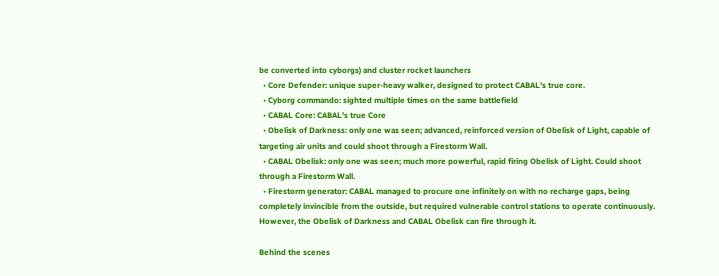be converted into cyborgs) and cluster rocket launchers
  • Core Defender: unique super-heavy walker, designed to protect CABAL's true core.
  • Cyborg commando: sighted multiple times on the same battlefield
  • CABAL Core: CABAL's true Core
  • Obelisk of Darkness: only one was seen; advanced, reinforced version of Obelisk of Light, capable of targeting air units and could shoot through a Firestorm Wall.
  • CABAL Obelisk: only one was seen; much more powerful, rapid firing Obelisk of Light. Could shoot through a Firestorm Wall.
  • Firestorm generator: CABAL managed to procure one infinitely on with no recharge gaps, being completely invincible from the outside, but required vulnerable control stations to operate continuously. However, the Obelisk of Darkness and CABAL Obelisk can fire through it.

Behind the scenes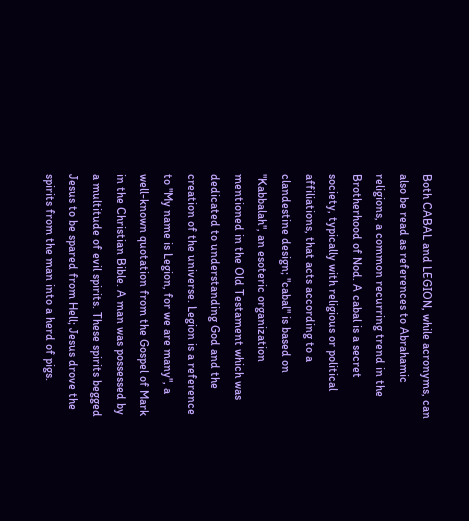Both CABAL and LEGION, while acronyms, can also be read as references to Abrahamic religions, a common recurring trend in the Brotherhood of Nod. A cabal is a secret society, typically with religious or political affiliations, that acts according to a clandestine design; "cabal" is based on "Kabbalah", an esoteric organization mentioned in the Old Testament which was dedicated to understanding God and the creation of the universe. Legion is a reference to "My name is Legion, for we are many", a well-known quotation from the Gospel of Mark in the Christian Bible. A man was possessed by a multitude of evil spirits. These spirits begged Jesus to be spared from Hell; Jesus drove the spirits from the man into a herd of pigs.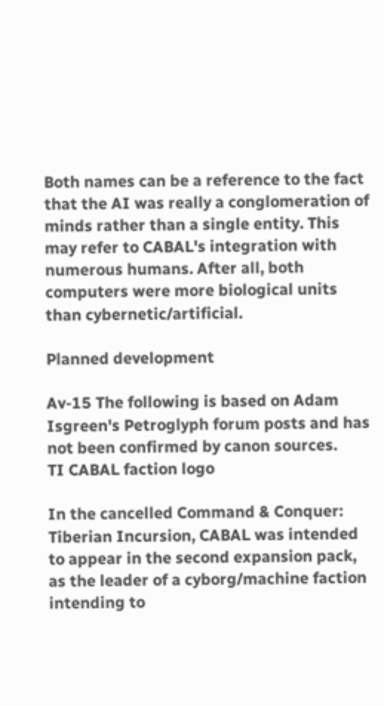Both names can be a reference to the fact that the AI was really a conglomeration of minds rather than a single entity. This may refer to CABAL's integration with numerous humans. After all, both computers were more biological units than cybernetic/artificial.

Planned development

Av-15 The following is based on Adam Isgreen's Petroglyph forum posts and has not been confirmed by canon sources.
TI CABAL faction logo

In the cancelled Command & Conquer: Tiberian Incursion, CABAL was intended to appear in the second expansion pack, as the leader of a cyborg/machine faction intending to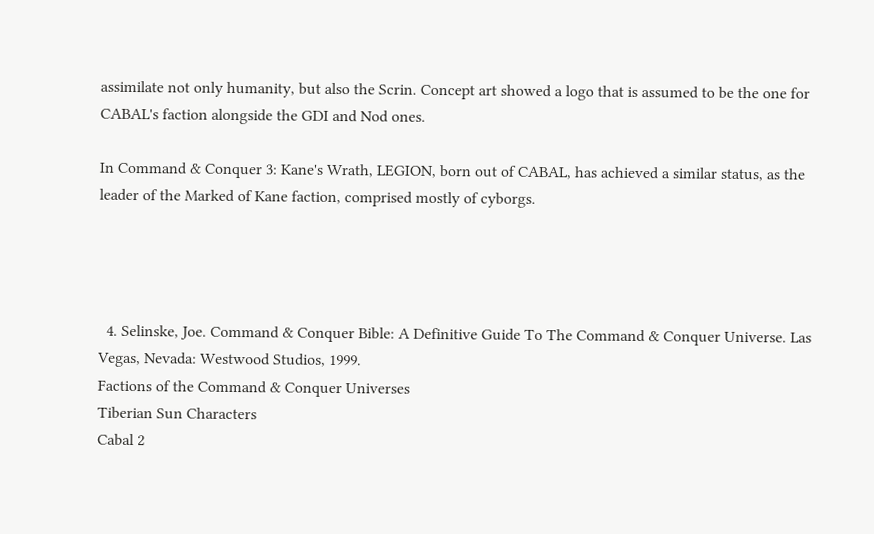assimilate not only humanity, but also the Scrin. Concept art showed a logo that is assumed to be the one for CABAL's faction alongside the GDI and Nod ones.

In Command & Conquer 3: Kane's Wrath, LEGION, born out of CABAL, has achieved a similar status, as the leader of the Marked of Kane faction, comprised mostly of cyborgs.




  4. Selinske, Joe. Command & Conquer Bible: A Definitive Guide To The Command & Conquer Universe. Las Vegas, Nevada: Westwood Studios, 1999.
Factions of the Command & Conquer Universes
Tiberian Sun Characters
Cabal 2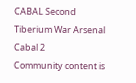CABAL Second Tiberium War Arsenal Cabal 2
Community content is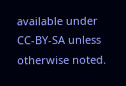available under CC-BY-SA unless otherwise noted.